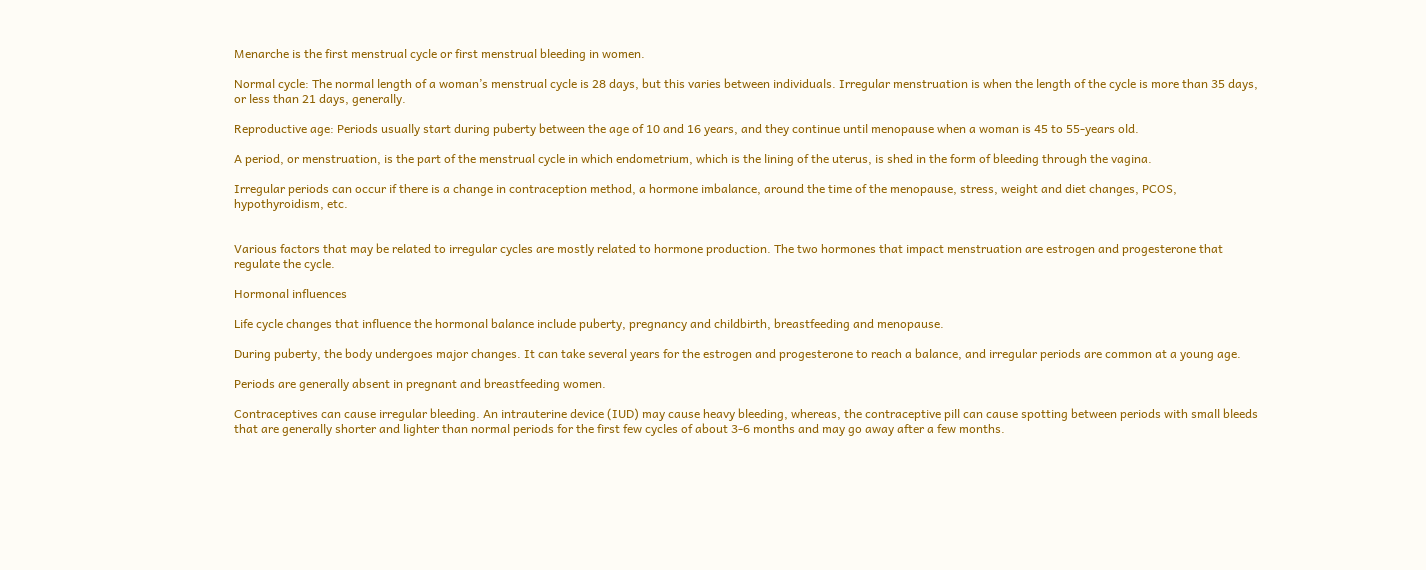Menarche is the first menstrual cycle or first menstrual bleeding in women.

Normal cycle: The normal length of a woman’s menstrual cycle is 28 days, but this varies between individuals. Irregular menstruation is when the length of the cycle is more than 35 days, or less than 21 days, generally.

Reproductive age: Periods usually start during puberty between the age of 10 and 16 years, and they continue until menopause when a woman is 45 to 55-years old.

A period, or menstruation, is the part of the menstrual cycle in which endometrium, which is the lining of the uterus, is shed in the form of bleeding through the vagina.

Irregular periods can occur if there is a change in contraception method, a hormone imbalance, around the time of the menopause, stress, weight and diet changes, PCOS, hypothyroidism, etc.


Various factors that may be related to irregular cycles are mostly related to hormone production. The two hormones that impact menstruation are estrogen and progesterone that regulate the cycle.

Hormonal influences

Life cycle changes that influence the hormonal balance include puberty, pregnancy and childbirth, breastfeeding and menopause.

During puberty, the body undergoes major changes. It can take several years for the estrogen and progesterone to reach a balance, and irregular periods are common at a young age.

Periods are generally absent in pregnant and breastfeeding women.

Contraceptives can cause irregular bleeding. An intrauterine device (IUD) may cause heavy bleeding, whereas, the contraceptive pill can cause spotting between periods with small bleeds that are generally shorter and lighter than normal periods for the first few cycles of about 3-6 months and may go away after a few months.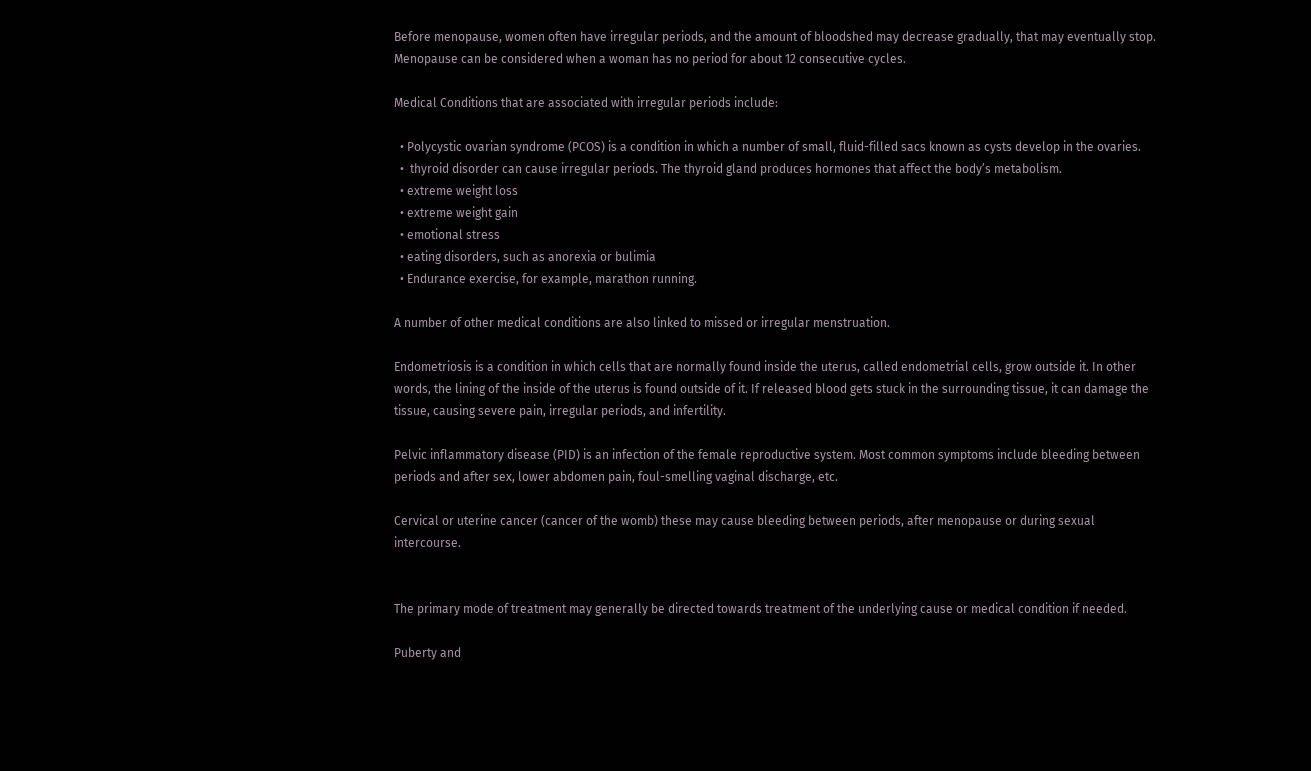Before menopause, women often have irregular periods, and the amount of bloodshed may decrease gradually, that may eventually stop. Menopause can be considered when a woman has no period for about 12 consecutive cycles.

Medical Conditions that are associated with irregular periods include:

  • Polycystic ovarian syndrome (PCOS) is a condition in which a number of small, fluid-filled sacs known as cysts develop in the ovaries.
  •  thyroid disorder can cause irregular periods. The thyroid gland produces hormones that affect the body’s metabolism.
  • extreme weight loss
  • extreme weight gain
  • emotional stress
  • eating disorders, such as anorexia or bulimia
  • Endurance exercise, for example, marathon running.

A number of other medical conditions are also linked to missed or irregular menstruation.

Endometriosis is a condition in which cells that are normally found inside the uterus, called endometrial cells, grow outside it. In other words, the lining of the inside of the uterus is found outside of it. If released blood gets stuck in the surrounding tissue, it can damage the tissue, causing severe pain, irregular periods, and infertility.

Pelvic inflammatory disease (PID) is an infection of the female reproductive system. Most common symptoms include bleeding between periods and after sex, lower abdomen pain, foul-smelling vaginal discharge, etc.

Cervical or uterine cancer (cancer of the womb) these may cause bleeding between periods, after menopause or during sexual intercourse.


The primary mode of treatment may generally be directed towards treatment of the underlying cause or medical condition if needed.

Puberty and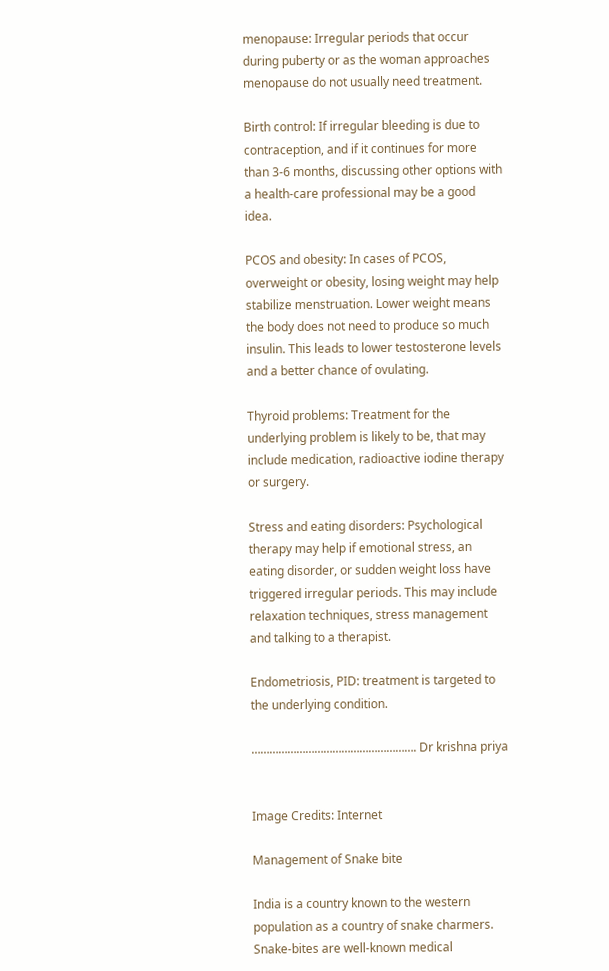menopause: Irregular periods that occur during puberty or as the woman approaches menopause do not usually need treatment.

Birth control: If irregular bleeding is due to contraception, and if it continues for more than 3-6 months, discussing other options with a health-care professional may be a good idea.

PCOS and obesity: In cases of PCOS, overweight or obesity, losing weight may help stabilize menstruation. Lower weight means the body does not need to produce so much insulin. This leads to lower testosterone levels and a better chance of ovulating.

Thyroid problems: Treatment for the underlying problem is likely to be, that may include medication, radioactive iodine therapy or surgery.

Stress and eating disorders: Psychological therapy may help if emotional stress, an eating disorder, or sudden weight loss have triggered irregular periods. This may include relaxation techniques, stress management and talking to a therapist.

Endometriosis, PID: treatment is targeted to the underlying condition.

………………………………………………. Dr krishna priya


Image Credits: Internet

Management of Snake bite

India is a country known to the western population as a country of snake charmers. Snake-bites are well-known medical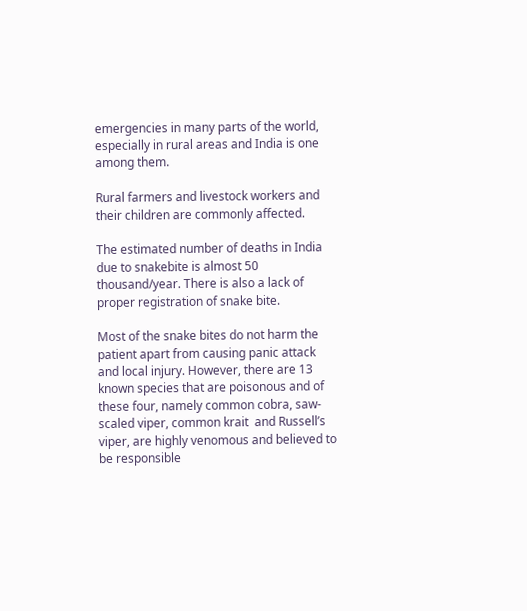emergencies in many parts of the world, especially in rural areas and India is one among them.

Rural farmers and livestock workers and their children are commonly affected.

The estimated number of deaths in India due to snakebite is almost 50 thousand/year. There is also a lack of proper registration of snake bite.

Most of the snake bites do not harm the patient apart from causing panic attack and local injury. However, there are 13 known species that are poisonous and of these four, namely common cobra, saw-scaled viper, common krait  and Russell’s viper, are highly venomous and believed to be responsible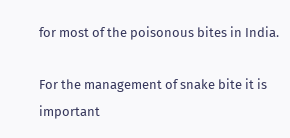for most of the poisonous bites in India.

For the management of snake bite it is important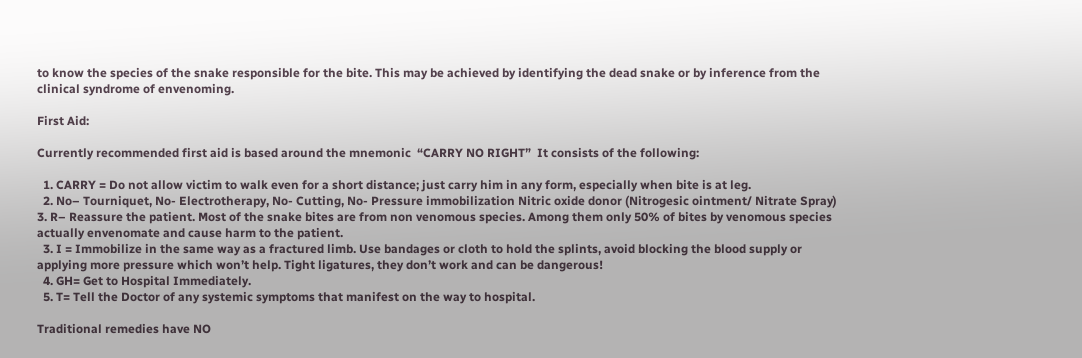to know the species of the snake responsible for the bite. This may be achieved by identifying the dead snake or by inference from the clinical syndrome of envenoming.

First Aid:

Currently recommended first aid is based around the mnemonic  “CARRY NO RIGHT”  It consists of the following:

  1. CARRY = Do not allow victim to walk even for a short distance; just carry him in any form, especially when bite is at leg.
  2. No– Tourniquet, No- Electrotherapy, No- Cutting, No- Pressure immobilization Nitric oxide donor (Nitrogesic ointment/ Nitrate Spray) 3. R– Reassure the patient. Most of the snake bites are from non venomous species. Among them only 50% of bites by venomous species actually envenomate and cause harm to the patient.
  3. I = Immobilize in the same way as a fractured limb. Use bandages or cloth to hold the splints, avoid blocking the blood supply or applying more pressure which won’t help. Tight ligatures, they don’t work and can be dangerous!
  4. GH= Get to Hospital Immediately.
  5. T= Tell the Doctor of any systemic symptoms that manifest on the way to hospital.

Traditional remedies have NO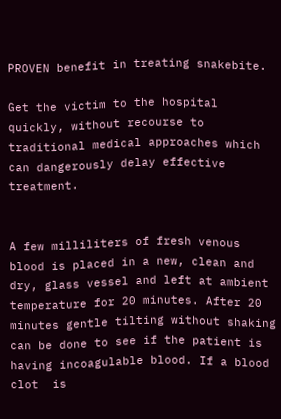PROVEN benefit in treating snakebite.

Get the victim to the hospital quickly, without recourse to traditional medical approaches which can dangerously delay effective treatment.


A few milliliters of fresh venous blood is placed in a new, clean and dry, glass vessel and left at ambient temperature for 20 minutes. After 20 minutes gentle tilting without shaking can be done to see if the patient is having incoagulable blood. If a blood clot  is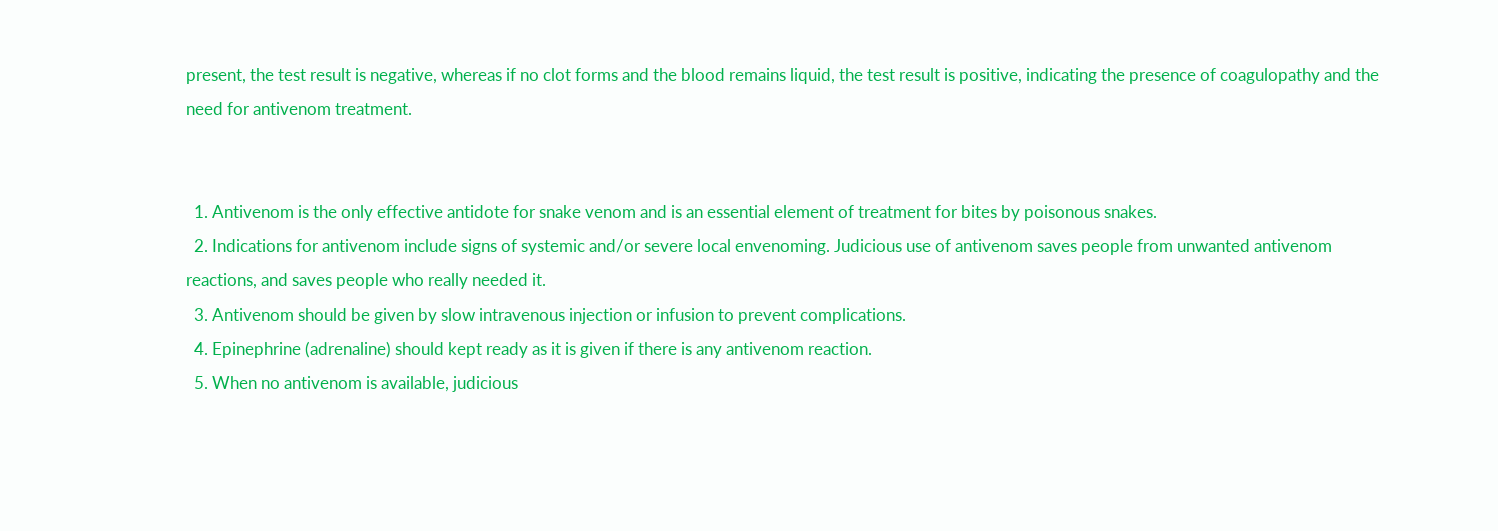present, the test result is negative, whereas if no clot forms and the blood remains liquid, the test result is positive, indicating the presence of coagulopathy and the need for antivenom treatment.


  1. Antivenom is the only effective antidote for snake venom and is an essential element of treatment for bites by poisonous snakes.
  2. Indications for antivenom include signs of systemic and/or severe local envenoming. Judicious use of antivenom saves people from unwanted antivenom reactions, and saves people who really needed it.
  3. Antivenom should be given by slow intravenous injection or infusion to prevent complications.
  4. Epinephrine (adrenaline) should kept ready as it is given if there is any antivenom reaction.
  5. When no antivenom is available, judicious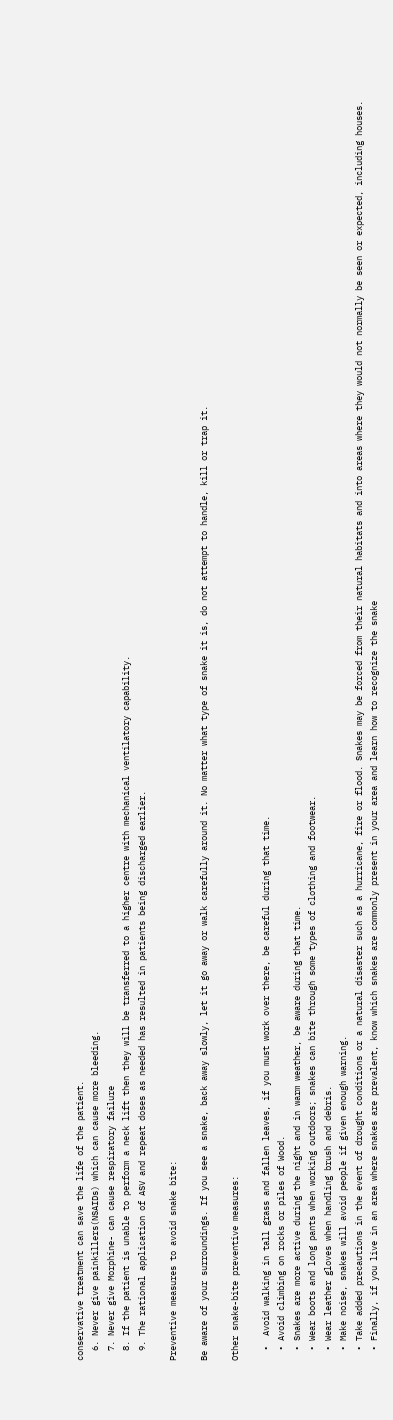conservative treatment can save the life of the patient.
  6. Never give painkillers(NSAIDs) which can cause more bleeding.
  7. Never give Morphine- can cause respiratory failure
  8. If the patient is unable to perform a neck lift then they will be transferred to a higher centre with mechanical ventilatory capability.
  9. The rational application of ASV and repeat doses as needed has resulted in patients being discharged earlier.

Preventive measures to avoid snake bite:

Be aware of your surroundings. If you see a snake, back away slowly, let it go away or walk carefully around it. No matter what type of snake it is, do not attempt to handle, kill or trap it.

Other snake-bite preventive measures:

  •  Avoid walking in tall grass and fallen leaves, if you must work over there, be careful during that time.
  • Avoid climbing on rocks or piles of Wood.
  • Snakes are more active during the night and in warm weather, be aware during that time.
  • Wear boots and long pants when working outdoors; snakes can bite through some types of clothing and footwear.
  • Wear leather gloves when handling brush and debris.
  • Make noise, snakes will avoid people if given enough warning.
  • Take added precautions in the event of drought conditions or a natural disaster such as a hurricane, fire or flood. Snakes may be forced from their natural habitats and into areas where they would not normally be seen or expected, including houses.
  • Finally, if you live in an area where snakes are prevalent, know which snakes are commonly present in your area and learn how to recognize the snake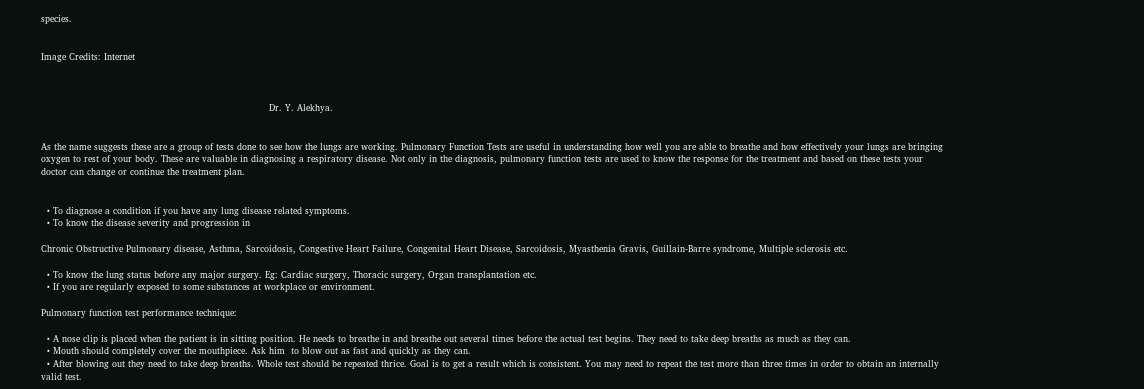species.


Image Credits: Internet



                                                                            Dr. Y. Alekhya.


As the name suggests these are a group of tests done to see how the lungs are working. Pulmonary Function Tests are useful in understanding how well you are able to breathe and how effectively your lungs are bringing oxygen to rest of your body. These are valuable in diagnosing a respiratory disease. Not only in the diagnosis, pulmonary function tests are used to know the response for the treatment and based on these tests your doctor can change or continue the treatment plan.


  • To diagnose a condition if you have any lung disease related symptoms.
  • To know the disease severity and progression in

Chronic Obstructive Pulmonary disease, Asthma, Sarcoidosis, Congestive Heart Failure, Congenital Heart Disease, Sarcoidosis, Myasthenia Gravis, Guillain-Barre syndrome, Multiple sclerosis etc.

  • To know the lung status before any major surgery. Eg: Cardiac surgery, Thoracic surgery, Organ transplantation etc.
  • If you are regularly exposed to some substances at workplace or environment.

Pulmonary function test performance technique:

  • A nose clip is placed when the patient is in sitting position. He needs to breathe in and breathe out several times before the actual test begins. They need to take deep breaths as much as they can.
  • Mouth should completely cover the mouthpiece. Ask him  to blow out as fast and quickly as they can.
  • After blowing out they need to take deep breaths. Whole test should be repeated thrice. Goal is to get a result which is consistent. You may need to repeat the test more than three times in order to obtain an internally valid test.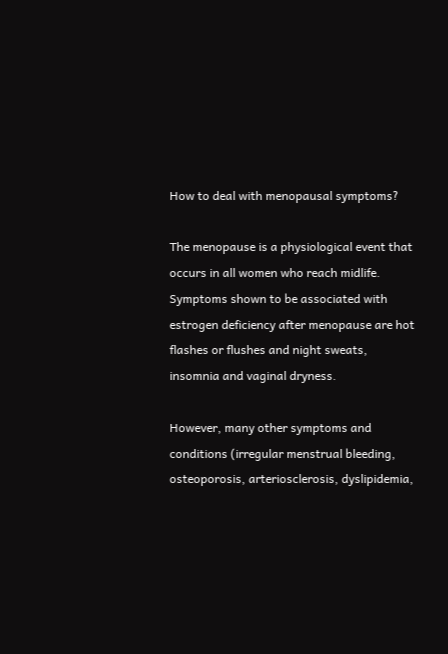How to deal with menopausal symptoms?

The menopause is a physiological event that occurs in all women who reach midlife. Symptoms shown to be associated with estrogen deficiency after menopause are hot flashes or flushes and night sweats, insomnia and vaginal dryness.

However, many other symptoms and conditions (irregular menstrual bleeding, osteoporosis, arteriosclerosis, dyslipidemia,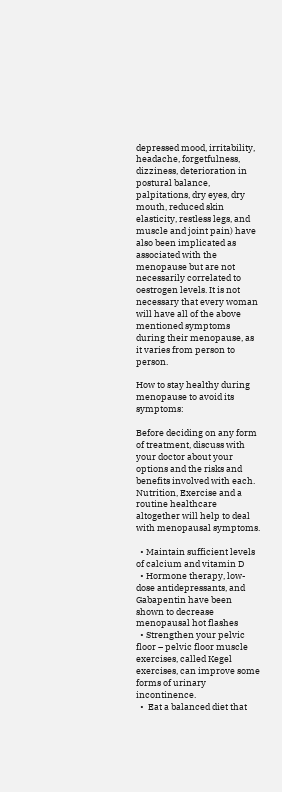depressed mood, irritability, headache, forgetfulness, dizziness, deterioration in postural balance, palpitations, dry eyes, dry mouth, reduced skin elasticity, restless legs, and muscle and joint pain) have also been implicated as associated with the menopause but are not necessarily correlated to oestrogen levels. It is not necessary that every woman will have all of the above mentioned symptoms during their menopause, as it varies from person to person.

How to stay healthy during menopause to avoid its symptoms:

Before deciding on any form of treatment, discuss with your doctor about your options and the risks and benefits involved with each. Nutrition, Exercise and a routine healthcare altogether will help to deal with menopausal symptoms.

  • Maintain sufficient levels of calcium and vitamin D
  • Hormone therapy, low-dose antidepressants, and Gabapentin have been shown to decrease menopausal hot flashes
  • Strengthen your pelvic floor – pelvic floor muscle exercises, called Kegel exercises, can improve some forms of urinary incontinence.
  •  Eat a balanced diet that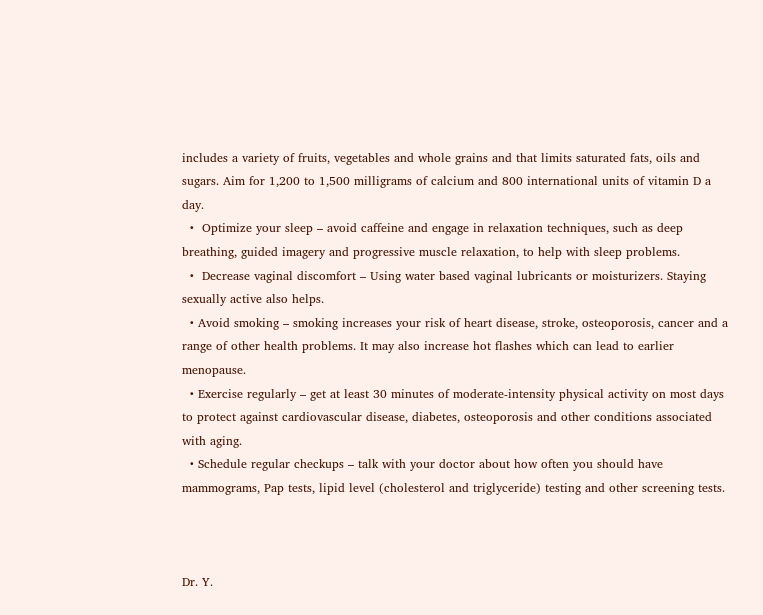includes a variety of fruits, vegetables and whole grains and that limits saturated fats, oils and sugars. Aim for 1,200 to 1,500 milligrams of calcium and 800 international units of vitamin D a day.
  •  Optimize your sleep – avoid caffeine and engage in relaxation techniques, such as deep breathing, guided imagery and progressive muscle relaxation, to help with sleep problems.
  •  Decrease vaginal discomfort – Using water based vaginal lubricants or moisturizers. Staying sexually active also helps.
  • Avoid smoking – smoking increases your risk of heart disease, stroke, osteoporosis, cancer and a range of other health problems. It may also increase hot flashes which can lead to earlier menopause.
  • Exercise regularly – get at least 30 minutes of moderate-intensity physical activity on most days to protect against cardiovascular disease, diabetes, osteoporosis and other conditions associated with aging.
  • Schedule regular checkups – talk with your doctor about how often you should have mammograms, Pap tests, lipid level (cholesterol and triglyceride) testing and other screening tests.



Dr. Y.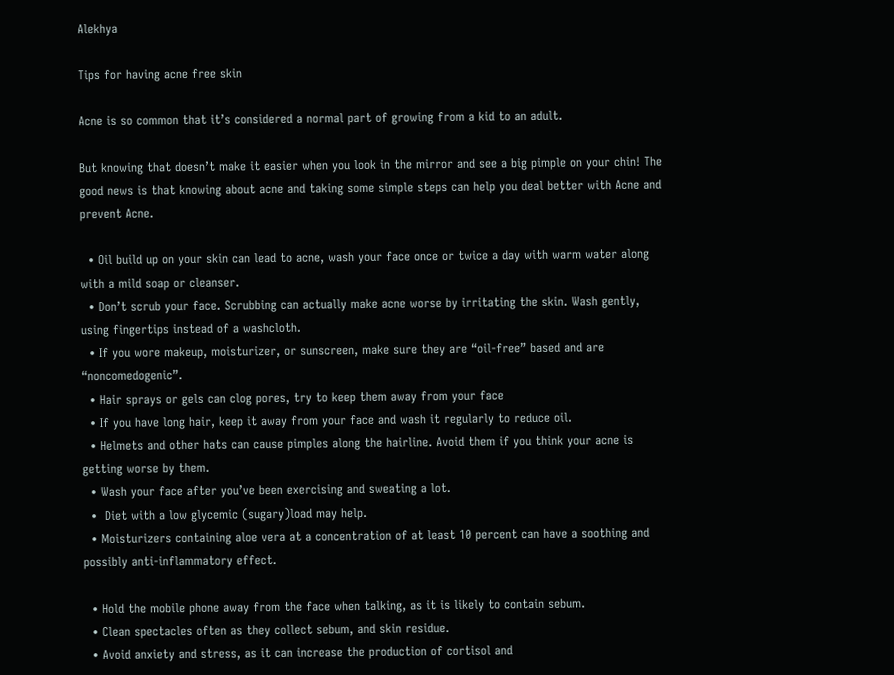Alekhya

Tips for having acne free skin

Acne is so common that it’s considered a normal part of growing from a kid to an adult.

But knowing that doesn’t make it easier when you look in the mirror and see a big pimple on your chin! The good news is that knowing about acne and taking some simple steps can help you deal better with Acne and prevent Acne.

  • Oil build up on your skin can lead to acne, wash your face once or twice a day with warm water along with a mild soap or cleanser.
  • Don’t scrub your face. Scrubbing can actually make acne worse by irritating the skin. Wash gently, using fingertips instead of a washcloth.
  • If you wore makeup, moisturizer, or sunscreen, make sure they are “oil-free” based and are “noncomedogenic”.
  • Hair sprays or gels can clog pores, try to keep them away from your face
  • If you have long hair, keep it away from your face and wash it regularly to reduce oil.
  • Helmets and other hats can cause pimples along the hairline. Avoid them if you think your acne is getting worse by them.
  • Wash your face after you’ve been exercising and sweating a lot.
  •  Diet with a low glycemic (sugary)load may help.
  • Moisturizers containing aloe vera at a concentration of at least 10 percent can have a soothing and possibly anti-inflammatory effect.

  • Hold the mobile phone away from the face when talking, as it is likely to contain sebum.
  • Clean spectacles often as they collect sebum, and skin residue.
  • Avoid anxiety and stress, as it can increase the production of cortisol and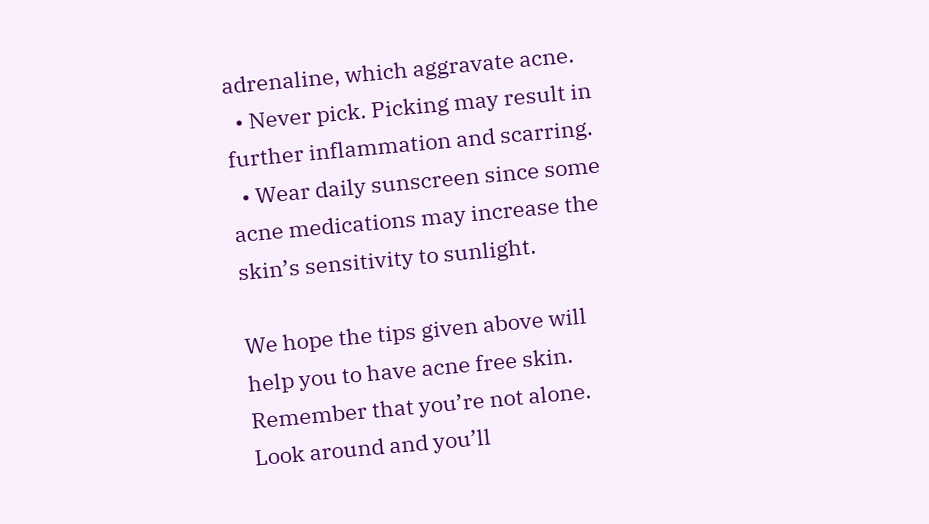adrenaline, which aggravate acne.
  • Never pick. Picking may result in further inflammation and scarring.
  • Wear daily sunscreen since some acne medications may increase the skin’s sensitivity to sunlight.

We hope the tips given above will help you to have acne free skin. Remember that you’re not alone. Look around and you’ll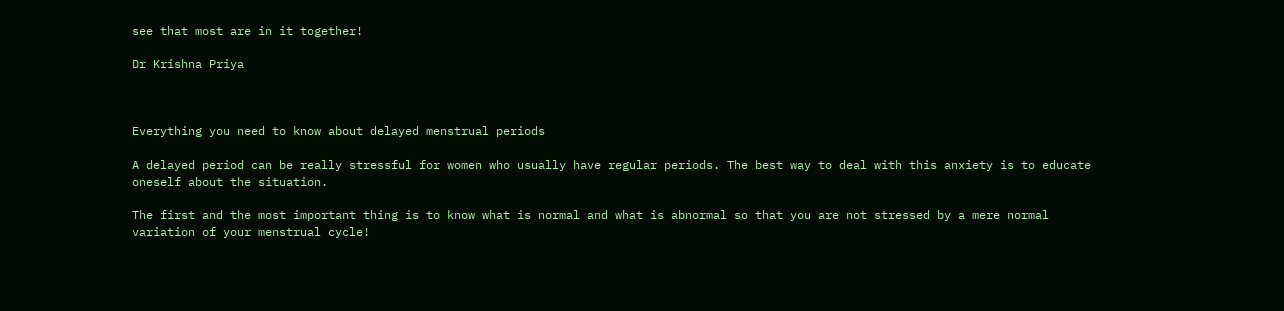see that most are in it together!

Dr Krishna Priya



Everything you need to know about delayed menstrual periods

A delayed period can be really stressful for women who usually have regular periods. The best way to deal with this anxiety is to educate oneself about the situation.

The first and the most important thing is to know what is normal and what is abnormal so that you are not stressed by a mere normal variation of your menstrual cycle!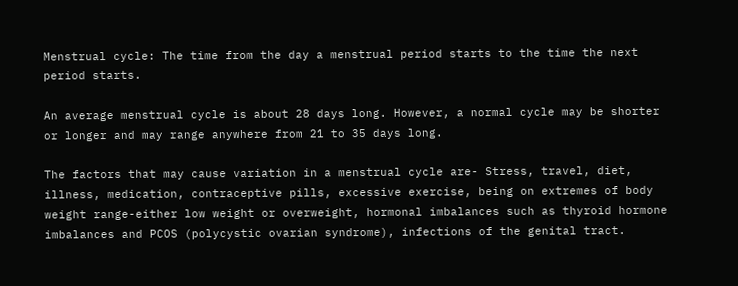Menstrual cycle: The time from the day a menstrual period starts to the time the next period starts.

An average menstrual cycle is about 28 days long. However, a normal cycle may be shorter or longer and may range anywhere from 21 to 35 days long.

The factors that may cause variation in a menstrual cycle are- Stress, travel, diet, illness, medication, contraceptive pills, excessive exercise, being on extremes of body weight range-either low weight or overweight, hormonal imbalances such as thyroid hormone imbalances and PCOS (polycystic ovarian syndrome), infections of the genital tract.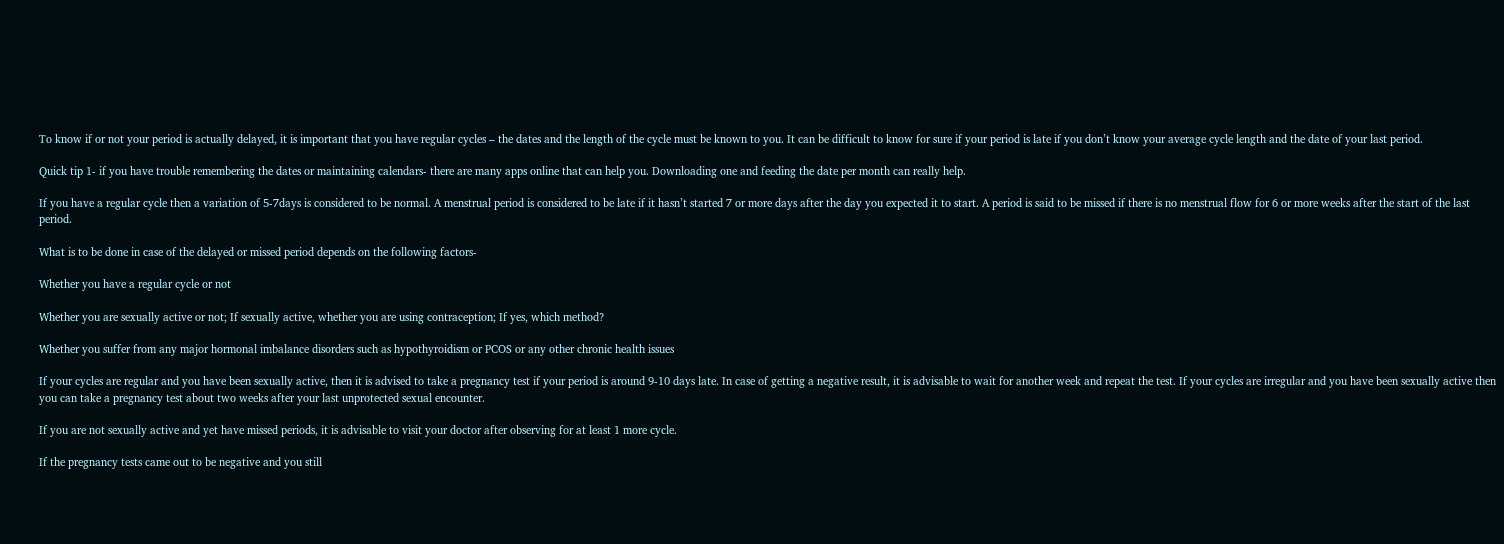To know if or not your period is actually delayed, it is important that you have regular cycles – the dates and the length of the cycle must be known to you. It can be difficult to know for sure if your period is late if you don’t know your average cycle length and the date of your last period.

Quick tip 1- if you have trouble remembering the dates or maintaining calendars- there are many apps online that can help you. Downloading one and feeding the date per month can really help.

If you have a regular cycle then a variation of 5-7days is considered to be normal. A menstrual period is considered to be late if it hasn’t started 7 or more days after the day you expected it to start. A period is said to be missed if there is no menstrual flow for 6 or more weeks after the start of the last period.

What is to be done in case of the delayed or missed period depends on the following factors-

Whether you have a regular cycle or not

Whether you are sexually active or not; If sexually active, whether you are using contraception; If yes, which method?

Whether you suffer from any major hormonal imbalance disorders such as hypothyroidism or PCOS or any other chronic health issues

If your cycles are regular and you have been sexually active, then it is advised to take a pregnancy test if your period is around 9-10 days late. In case of getting a negative result, it is advisable to wait for another week and repeat the test. If your cycles are irregular and you have been sexually active then you can take a pregnancy test about two weeks after your last unprotected sexual encounter.

If you are not sexually active and yet have missed periods, it is advisable to visit your doctor after observing for at least 1 more cycle.

If the pregnancy tests came out to be negative and you still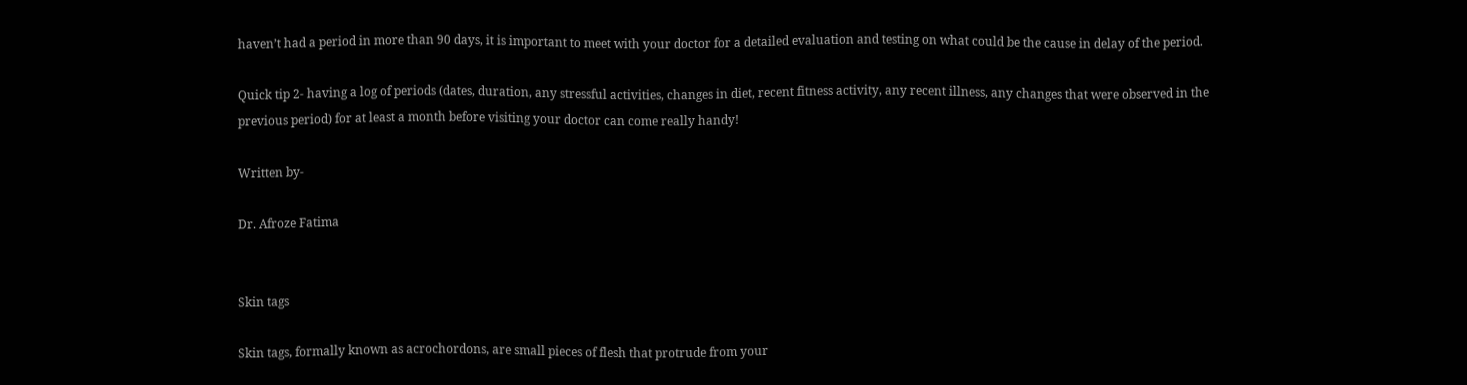haven’t had a period in more than 90 days, it is important to meet with your doctor for a detailed evaluation and testing on what could be the cause in delay of the period.

Quick tip 2- having a log of periods (dates, duration, any stressful activities, changes in diet, recent fitness activity, any recent illness, any changes that were observed in the previous period) for at least a month before visiting your doctor can come really handy!

Written by-

Dr. Afroze Fatima


Skin tags

Skin tags, formally known as acrochordons, are small pieces of flesh that protrude from your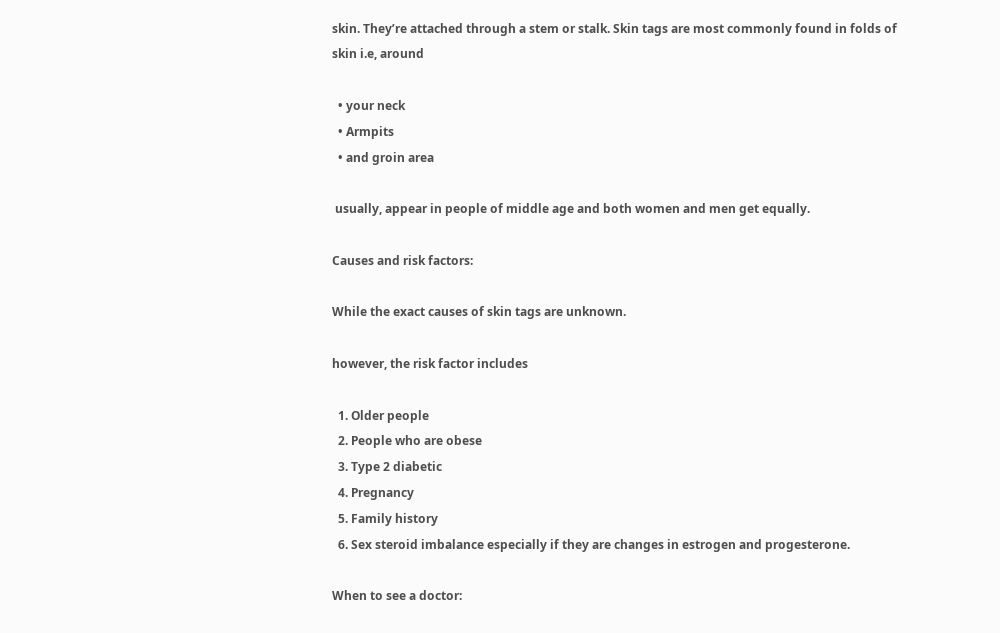skin. They’re attached through a stem or stalk. Skin tags are most commonly found in folds of skin i.e, around

  • your neck
  • Armpits
  • and groin area

 usually, appear in people of middle age and both women and men get equally.

Causes and risk factors:

While the exact causes of skin tags are unknown.

however, the risk factor includes

  1. Older people
  2. People who are obese
  3. Type 2 diabetic
  4. Pregnancy
  5. Family history
  6. Sex steroid imbalance especially if they are changes in estrogen and progesterone.

When to see a doctor: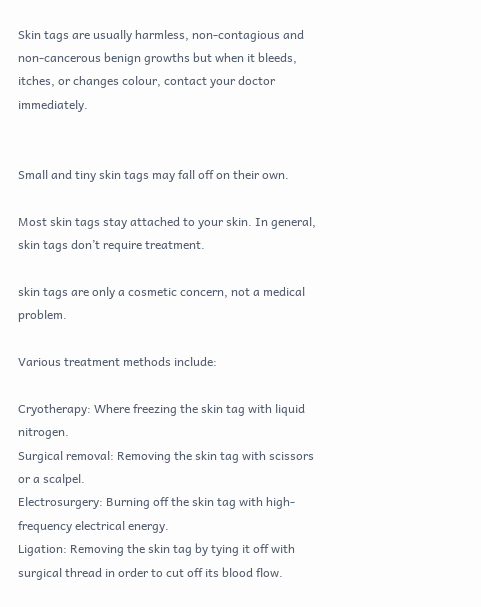Skin tags are usually harmless, non-contagious and non-cancerous benign growths but when it bleeds, itches, or changes colour, contact your doctor immediately.


Small and tiny skin tags may fall off on their own.

Most skin tags stay attached to your skin. In general, skin tags don’t require treatment.

skin tags are only a cosmetic concern, not a medical problem.

Various treatment methods include:

Cryotherapy: Where freezing the skin tag with liquid nitrogen.
Surgical removal: Removing the skin tag with scissors or a scalpel.
Electrosurgery: Burning off the skin tag with high-frequency electrical energy.
Ligation: Removing the skin tag by tying it off with surgical thread in order to cut off its blood flow.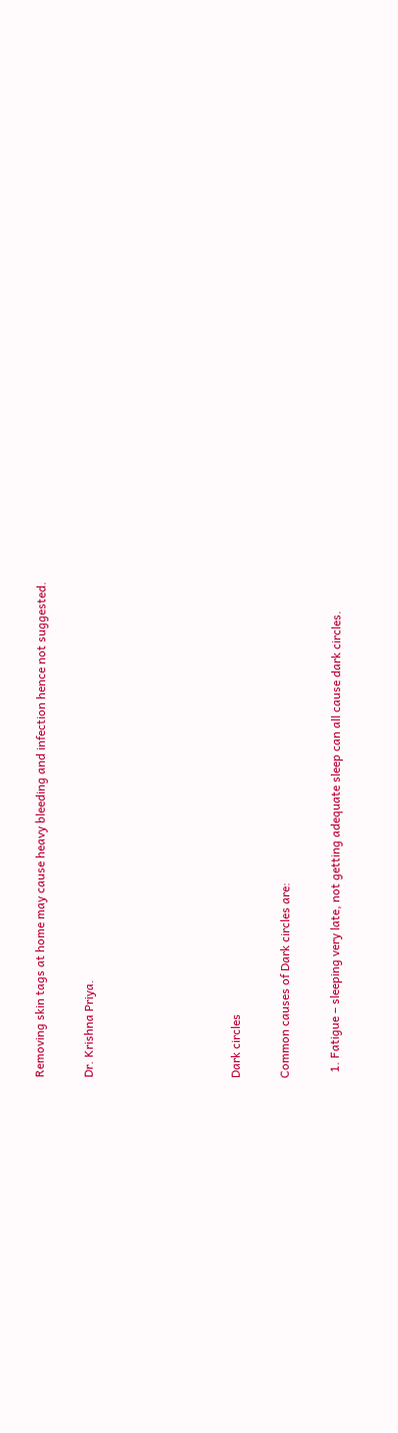Removing skin tags at home may cause heavy bleeding and infection hence not suggested.

Dr. Krishna Priya.





Dark circles

Common causes of Dark circles are:

  1. Fatigue – sleeping very late, not getting adequate sleep can all cause dark circles.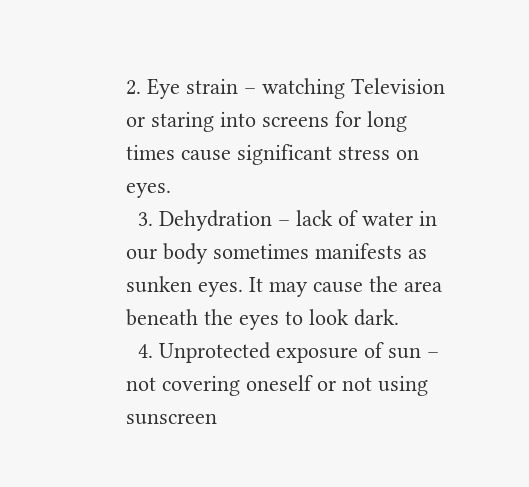2. Eye strain – watching Television or staring into screens for long times cause significant stress on eyes.
  3. Dehydration – lack of water in our body sometimes manifests as sunken eyes. It may cause the area beneath the eyes to look dark.
  4. Unprotected exposure of sun – not covering oneself or not using sunscreen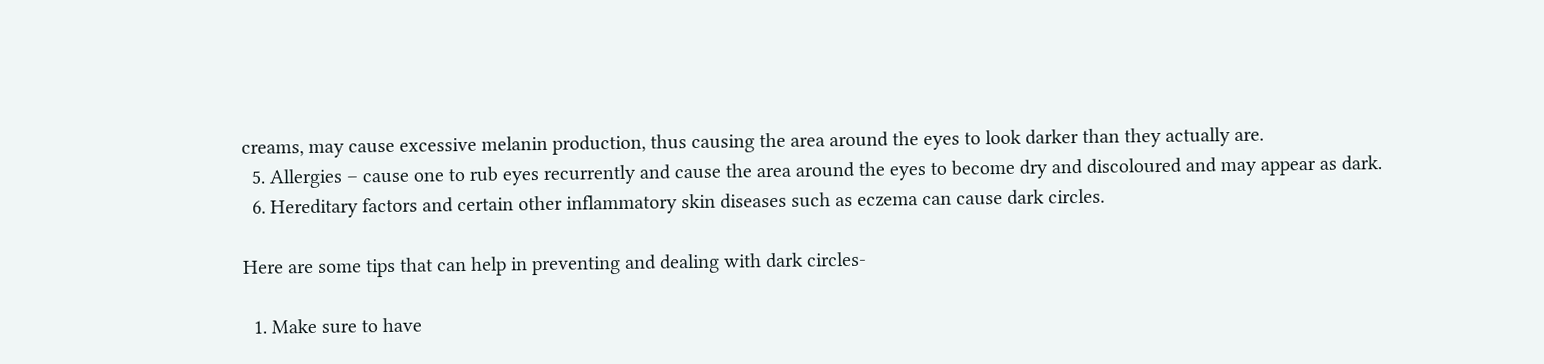creams, may cause excessive melanin production, thus causing the area around the eyes to look darker than they actually are.
  5. Allergies – cause one to rub eyes recurrently and cause the area around the eyes to become dry and discoloured and may appear as dark.
  6. Hereditary factors and certain other inflammatory skin diseases such as eczema can cause dark circles.

Here are some tips that can help in preventing and dealing with dark circles-

  1. Make sure to have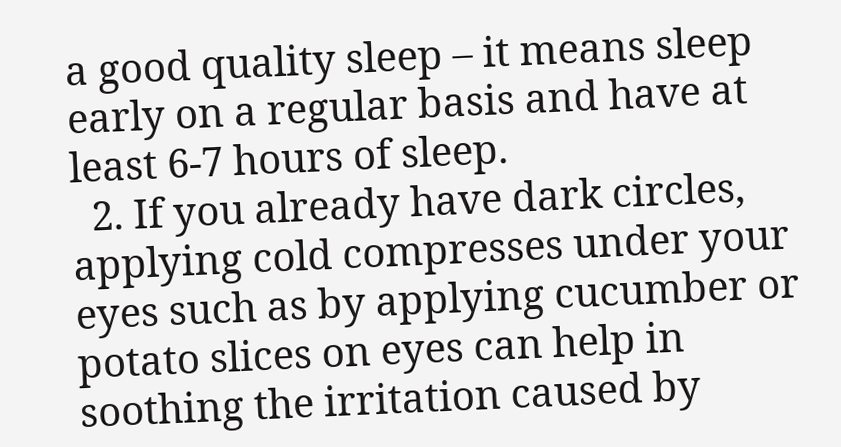a good quality sleep – it means sleep early on a regular basis and have at least 6-7 hours of sleep.
  2. If you already have dark circles, applying cold compresses under your eyes such as by applying cucumber or potato slices on eyes can help in soothing the irritation caused by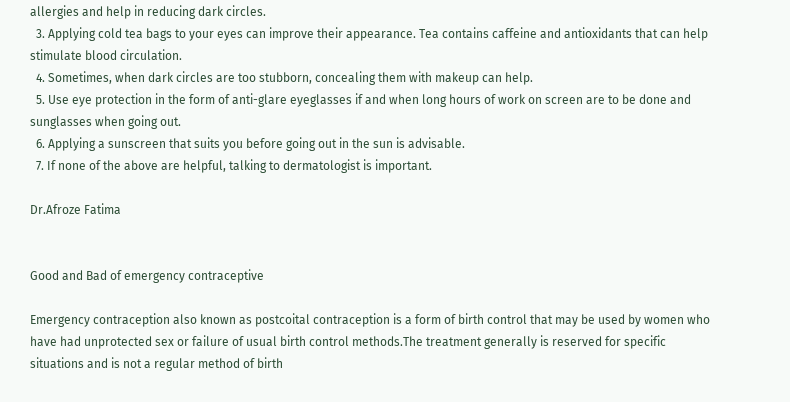allergies and help in reducing dark circles.
  3. Applying cold tea bags to your eyes can improve their appearance. Tea contains caffeine and antioxidants that can help stimulate blood circulation.
  4. Sometimes, when dark circles are too stubborn, concealing them with makeup can help.
  5. Use eye protection in the form of anti-glare eyeglasses if and when long hours of work on screen are to be done and sunglasses when going out.
  6. Applying a sunscreen that suits you before going out in the sun is advisable.
  7. If none of the above are helpful, talking to dermatologist is important.

Dr.Afroze Fatima


Good and Bad of emergency contraceptive

Emergency contraception also known as postcoital contraception is a form of birth control that may be used by women who have had unprotected sex or failure of usual birth control methods.The treatment generally is reserved for specific situations and is not a regular method of birth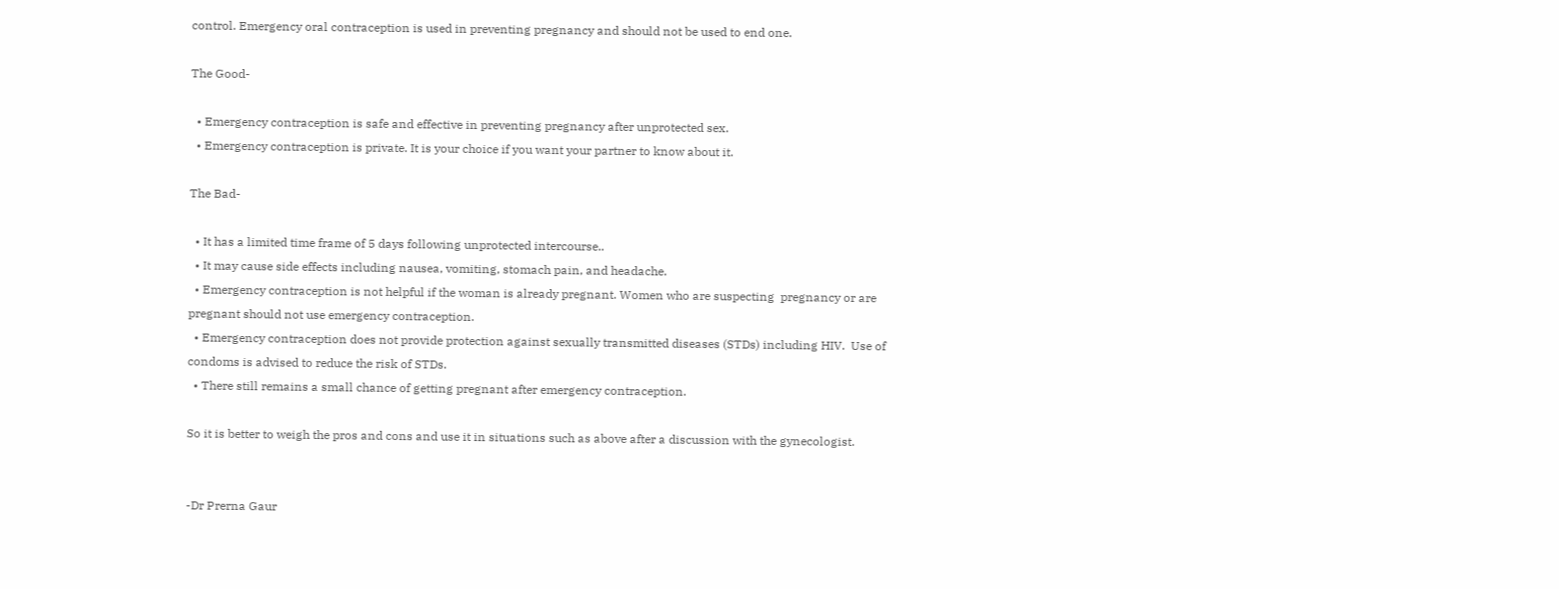control. Emergency oral contraception is used in preventing pregnancy and should not be used to end one.

The Good-

  • Emergency contraception is safe and effective in preventing pregnancy after unprotected sex.
  • Emergency contraception is private. It is your choice if you want your partner to know about it.

The Bad-

  • It has a limited time frame of 5 days following unprotected intercourse..
  • It may cause side effects including nausea, vomiting, stomach pain, and headache.
  • Emergency contraception is not helpful if the woman is already pregnant. Women who are suspecting  pregnancy or are pregnant should not use emergency contraception.
  • Emergency contraception does not provide protection against sexually transmitted diseases (STDs) including HIV.  Use of condoms is advised to reduce the risk of STDs.
  • There still remains a small chance of getting pregnant after emergency contraception.

So it is better to weigh the pros and cons and use it in situations such as above after a discussion with the gynecologist.


-Dr Prerna Gaur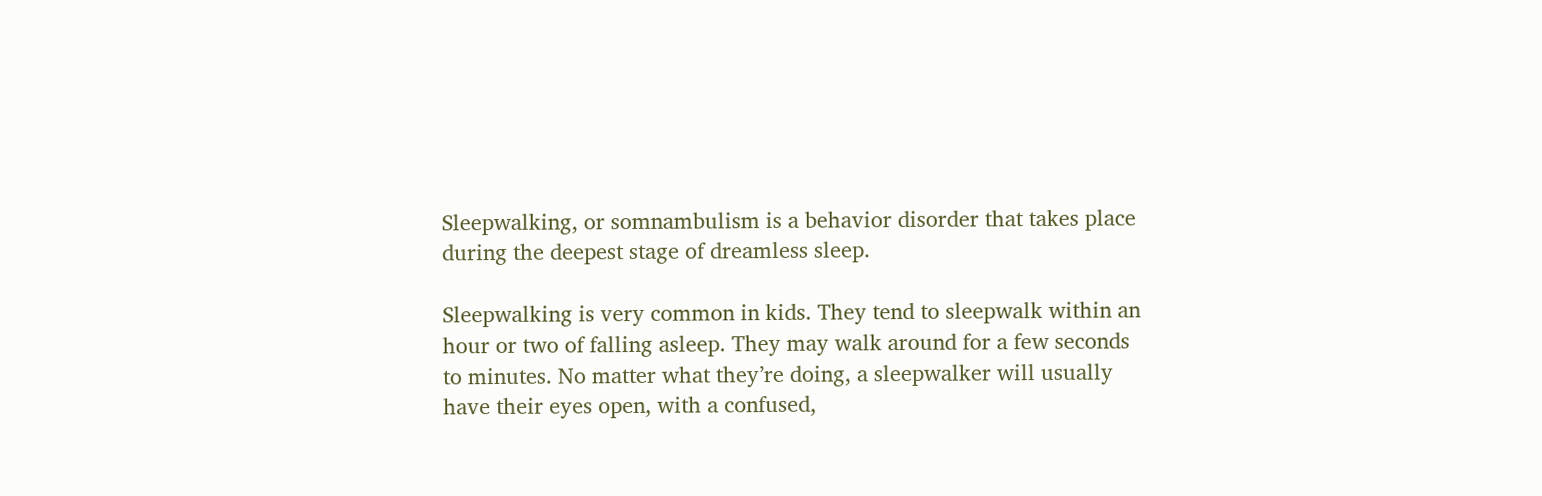Sleepwalking, or somnambulism is a behavior disorder that takes place during the deepest stage of dreamless sleep.

Sleepwalking is very common in kids. They tend to sleepwalk within an hour or two of falling asleep. They may walk around for a few seconds to minutes. No matter what they’re doing, a sleepwalker will usually have their eyes open, with a confused,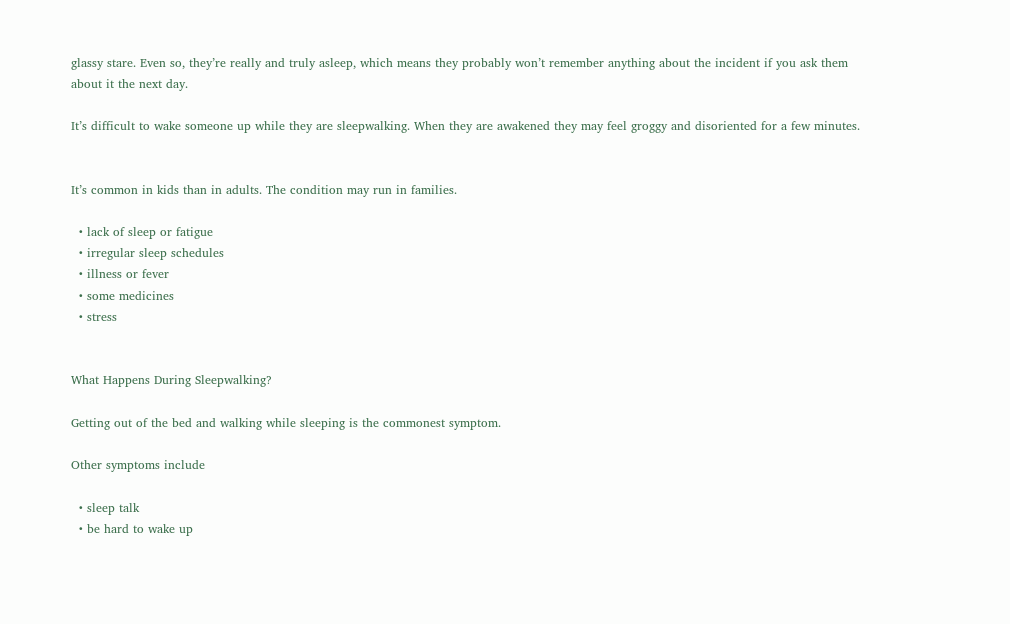glassy stare. Even so, they’re really and truly asleep, which means they probably won’t remember anything about the incident if you ask them about it the next day.

It’s difficult to wake someone up while they are sleepwalking. When they are awakened they may feel groggy and disoriented for a few minutes.


It’s common in kids than in adults. The condition may run in families.

  • lack of sleep or fatigue
  • irregular sleep schedules
  • illness or fever
  • some medicines
  • stress


What Happens During Sleepwalking?

Getting out of the bed and walking while sleeping is the commonest symptom.

Other symptoms include

  • sleep talk
  • be hard to wake up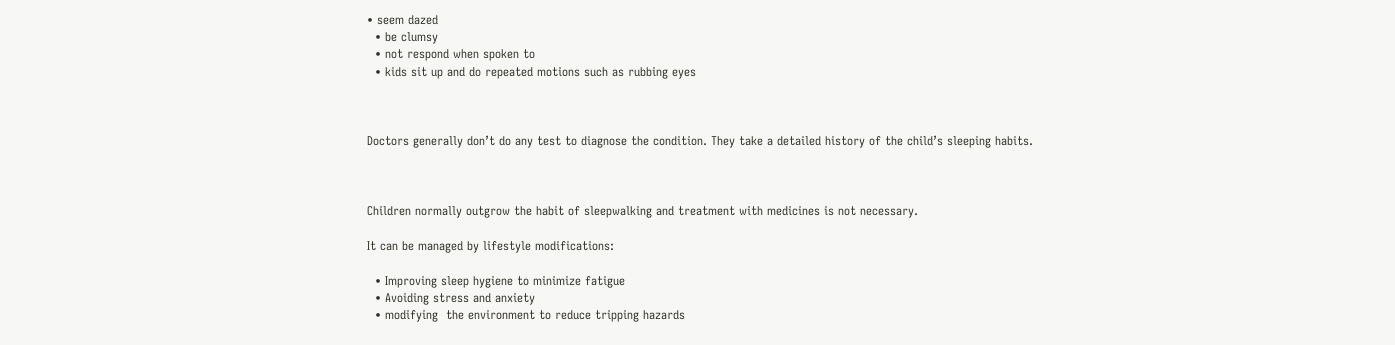• seem dazed
  • be clumsy
  • not respond when spoken to
  • kids sit up and do repeated motions such as rubbing eyes



Doctors generally don’t do any test to diagnose the condition. They take a detailed history of the child’s sleeping habits.



Children normally outgrow the habit of sleepwalking and treatment with medicines is not necessary.

It can be managed by lifestyle modifications:

  • Improving sleep hygiene to minimize fatigue
  • Avoiding stress and anxiety
  • modifying  the environment to reduce tripping hazards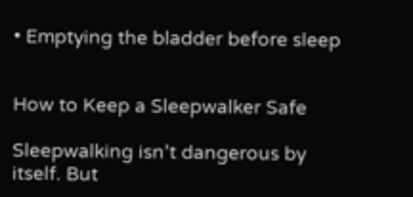• Emptying the bladder before sleep


How to Keep a Sleepwalker Safe

Sleepwalking isn’t dangerous by itself. But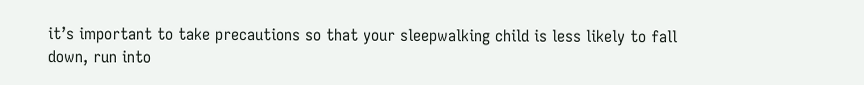it’s important to take precautions so that your sleepwalking child is less likely to fall down, run into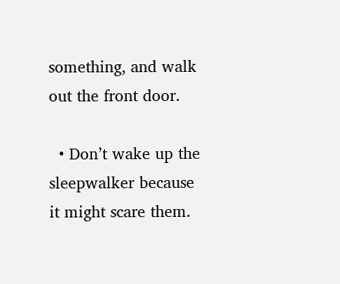something, and walk out the front door.

  • Don’t wake up the sleepwalker because it might scare them.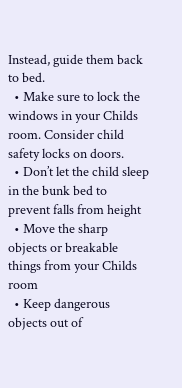Instead, guide them back to bed.
  • Make sure to lock the windows in your Childs room. Consider child safety locks on doors.
  • Don’t let the child sleep in the bunk bed to prevent falls from height
  • Move the sharp objects or breakable things from your Childs room
  • Keep dangerous objects out of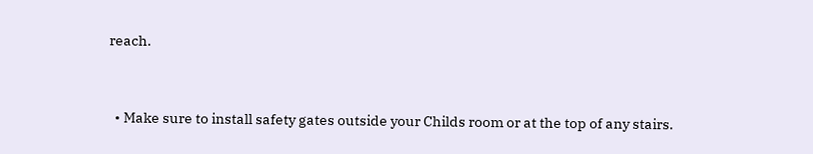reach.


  • Make sure to install safety gates outside your Childs room or at the top of any stairs.